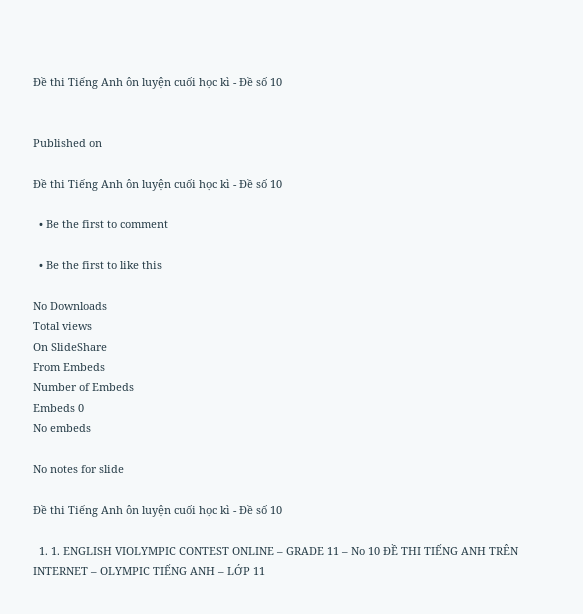Đề thi Tiếng Anh ôn luyện cuối học kì - Đề số 10


Published on

Đề thi Tiếng Anh ôn luyện cuối học kì - Đề số 10

  • Be the first to comment

  • Be the first to like this

No Downloads
Total views
On SlideShare
From Embeds
Number of Embeds
Embeds 0
No embeds

No notes for slide

Đề thi Tiếng Anh ôn luyện cuối học kì - Đề số 10

  1. 1. ENGLISH VIOLYMPIC CONTEST ONLINE – GRADE 11 – No 10 ĐỀ THI TIẾNG ANH TRÊN INTERNET – OLYMPIC TIẾNG ANH – LỚP 11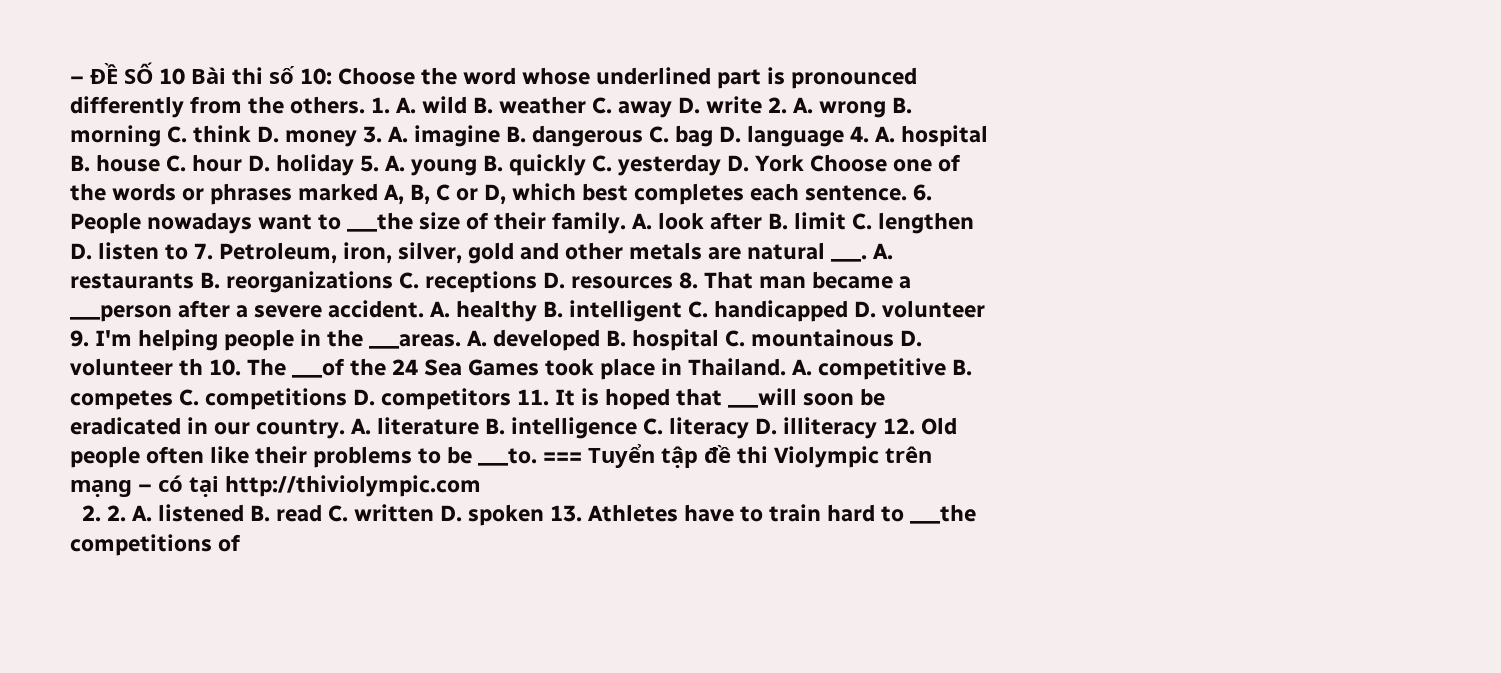– ĐỀ SỐ 10 Bài thi số 10: Choose the word whose underlined part is pronounced differently from the others. 1. A. wild B. weather C. away D. write 2. A. wrong B. morning C. think D. money 3. A. imagine B. dangerous C. bag D. language 4. A. hospital B. house C. hour D. holiday 5. A. young B. quickly C. yesterday D. York Choose one of the words or phrases marked A, B, C or D, which best completes each sentence. 6. People nowadays want to ___the size of their family. A. look after B. limit C. lengthen D. listen to 7. Petroleum, iron, silver, gold and other metals are natural ___. A. restaurants B. reorganizations C. receptions D. resources 8. That man became a ___person after a severe accident. A. healthy B. intelligent C. handicapped D. volunteer 9. I'm helping people in the ___areas. A. developed B. hospital C. mountainous D. volunteer th 10. The ___of the 24 Sea Games took place in Thailand. A. competitive B. competes C. competitions D. competitors 11. It is hoped that ___will soon be eradicated in our country. A. literature B. intelligence C. literacy D. illiteracy 12. Old people often like their problems to be ___to. === Tuyển tập đề thi Violympic trên mạng – có tại http://thiviolympic.com
  2. 2. A. listened B. read C. written D. spoken 13. Athletes have to train hard to ___the competitions of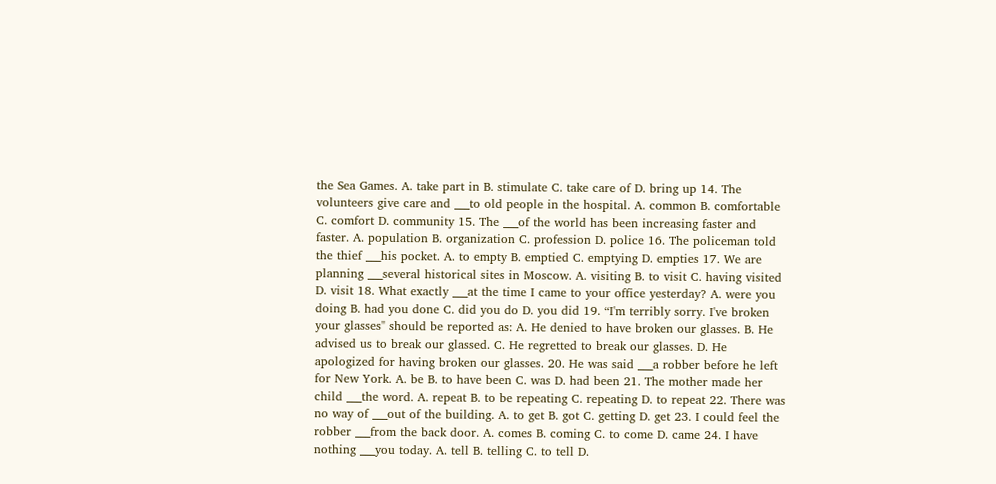the Sea Games. A. take part in B. stimulate C. take care of D. bring up 14. The volunteers give care and ___to old people in the hospital. A. common B. comfortable C. comfort D. community 15. The ___of the world has been increasing faster and faster. A. population B. organization C. profession D. police 16. The policeman told the thief ___his pocket. A. to empty B. emptied C. emptying D. empties 17. We are planning ___several historical sites in Moscow. A. visiting B. to visit C. having visited D. visit 18. What exactly ___at the time I came to your office yesterday? A. were you doing B. had you done C. did you do D. you did 19. “I'm terribly sorry. I've broken your glasses" should be reported as: A. He denied to have broken our glasses. B. He advised us to break our glassed. C. He regretted to break our glasses. D. He apologized for having broken our glasses. 20. He was said ___a robber before he left for New York. A. be B. to have been C. was D. had been 21. The mother made her child ___the word. A. repeat B. to be repeating C. repeating D. to repeat 22. There was no way of ___out of the building. A. to get B. got C. getting D. get 23. I could feel the robber ___from the back door. A. comes B. coming C. to come D. came 24. I have nothing ___you today. A. tell B. telling C. to tell D.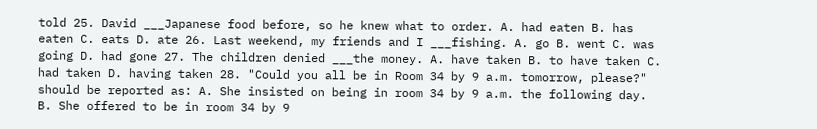told 25. David ___Japanese food before, so he knew what to order. A. had eaten B. has eaten C. eats D. ate 26. Last weekend, my friends and I ___fishing. A. go B. went C. was going D. had gone 27. The children denied ___the money. A. have taken B. to have taken C. had taken D. having taken 28. "Could you all be in Room 34 by 9 a.m. tomorrow, please?" should be reported as: A. She insisted on being in room 34 by 9 a.m. the following day. B. She offered to be in room 34 by 9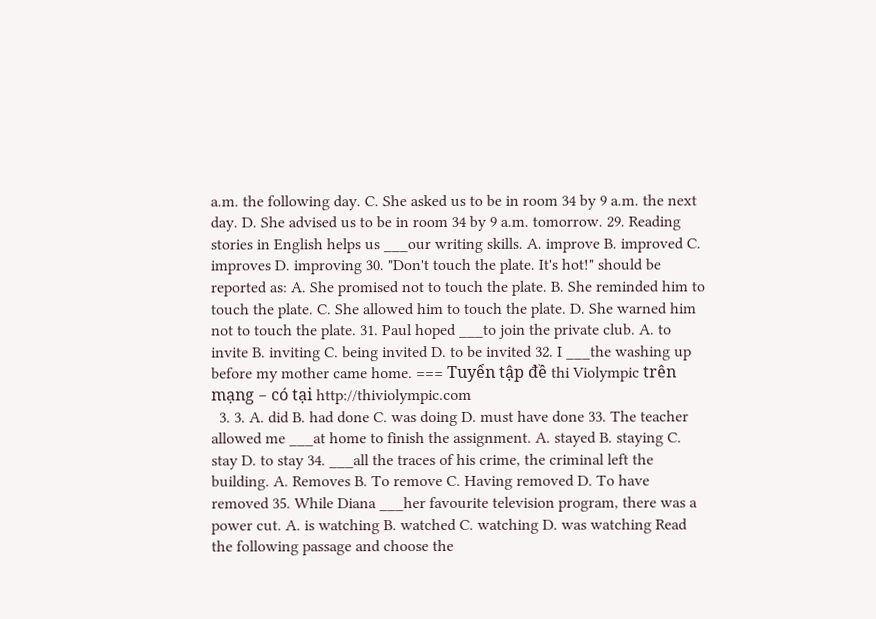a.m. the following day. C. She asked us to be in room 34 by 9 a.m. the next day. D. She advised us to be in room 34 by 9 a.m. tomorrow. 29. Reading stories in English helps us ___our writing skills. A. improve B. improved C. improves D. improving 30. "Don't touch the plate. It's hot!" should be reported as: A. She promised not to touch the plate. B. She reminded him to touch the plate. C. She allowed him to touch the plate. D. She warned him not to touch the plate. 31. Paul hoped ___to join the private club. A. to invite B. inviting C. being invited D. to be invited 32. I ___the washing up before my mother came home. === Tuyển tập đề thi Violympic trên mạng – có tại http://thiviolympic.com
  3. 3. A. did B. had done C. was doing D. must have done 33. The teacher allowed me ___at home to finish the assignment. A. stayed B. staying C. stay D. to stay 34. ___all the traces of his crime, the criminal left the building. A. Removes B. To remove C. Having removed D. To have removed 35. While Diana ___her favourite television program, there was a power cut. A. is watching B. watched C. watching D. was watching Read the following passage and choose the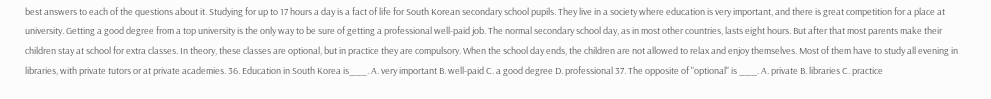best answers to each of the questions about it. Studying for up to 17 hours a day is a fact of life for South Korean secondary school pupils. They live in a society where education is very important, and there is great competition for a place at university. Getting a good degree from a top university is the only way to be sure of getting a professional well-paid job. The normal secondary school day, as in most other countries, lasts eight hours. But after that most parents make their children stay at school for extra classes. In theory, these classes are optional, but in practice they are compulsory. When the school day ends, the children are not allowed to relax and enjoy themselves. Most of them have to study all evening in libraries, with private tutors or at private academies. 36. Education in South Korea is___. A. very important B. well-paid C. a good degree D. professional 37. The opposite of "optional" is ___. A. private B. libraries C. practice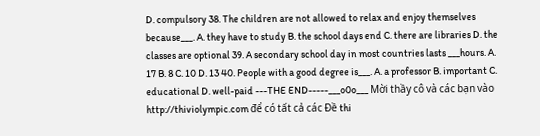D. compulsory 38. The children are not allowed to relax and enjoy themselves because___. A. they have to study B. the school days end C. there are libraries D. the classes are optional 39. A secondary school day in most countries lasts ___hours. A. 17 B. 8 C. 10 D. 13 40. People with a good degree is___. A. a professor B. important C. educational D. well-paid ---THE END-----___o0o___ Mời thầy cô và các bạn vào http://thiviolympic.com để có tất cả các Đề thi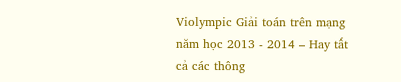Violympic Giải toán trên mạng năm học 2013 - 2014 – Hay tất cả các thông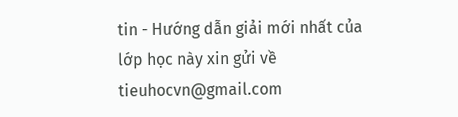tin - Hướng dẫn giải mới nhất của lớp học này xin gửi về tieuhocvn@gmail.com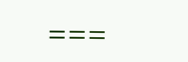===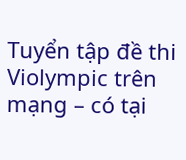Tuyển tập đề thi Violympic trên mạng – có tại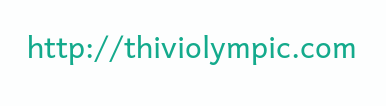http://thiviolympic.com